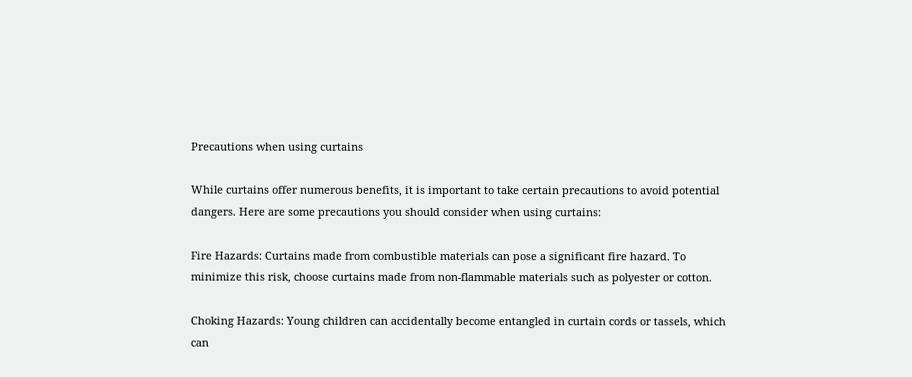Precautions when using curtains

While curtains offer numerous benefits, it is important to take certain precautions to avoid potential dangers. Here are some precautions you should consider when using curtains:

Fire Hazards: Curtains made from combustible materials can pose a significant fire hazard. To minimize this risk, choose curtains made from non-flammable materials such as polyester or cotton.

Choking Hazards: Young children can accidentally become entangled in curtain cords or tassels, which can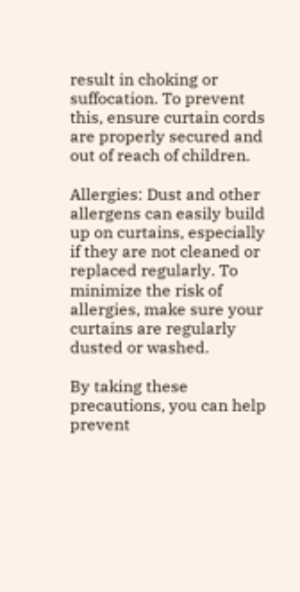result in choking or suffocation. To prevent this, ensure curtain cords are properly secured and out of reach of children.

Allergies: Dust and other allergens can easily build up on curtains, especially if they are not cleaned or replaced regularly. To minimize the risk of allergies, make sure your curtains are regularly dusted or washed.

By taking these precautions, you can help prevent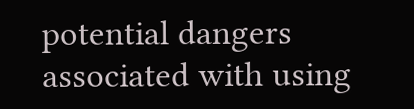potential dangers associated with using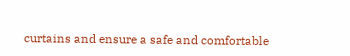curtains and ensure a safe and comfortable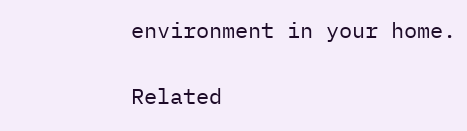environment in your home.

Related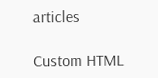articles

Custom HTML